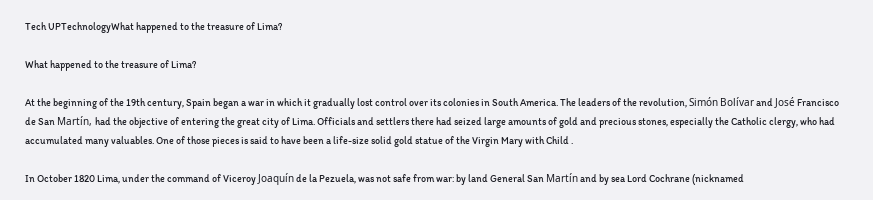Tech UPTechnologyWhat happened to the treasure of Lima?

What happened to the treasure of Lima?

At the beginning of the 19th century, Spain began a war in which it gradually lost control over its colonies in South America. The leaders of the revolution, Simón Bolívar and José Francisco de San Martín, had the objective of entering the great city of Lima. Officials and settlers there had seized large amounts of gold and precious stones, especially the Catholic clergy, who had accumulated many valuables. One of those pieces is said to have been a life-size solid gold statue of the Virgin Mary with Child .

In October 1820 Lima, under the command of Viceroy Joaquín de la Pezuela, was not safe from war: by land General San Martín and by sea Lord Cochrane (nicknamed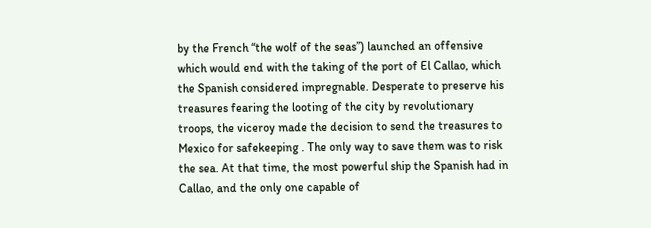by the French “the wolf of the seas”) launched an offensive which would end with the taking of the port of El Callao, which the Spanish considered impregnable. Desperate to preserve his treasures fearing the looting of the city by revolutionary troops, the viceroy made the decision to send the treasures to Mexico for safekeeping . The only way to save them was to risk the sea. At that time, the most powerful ship the Spanish had in Callao, and the only one capable of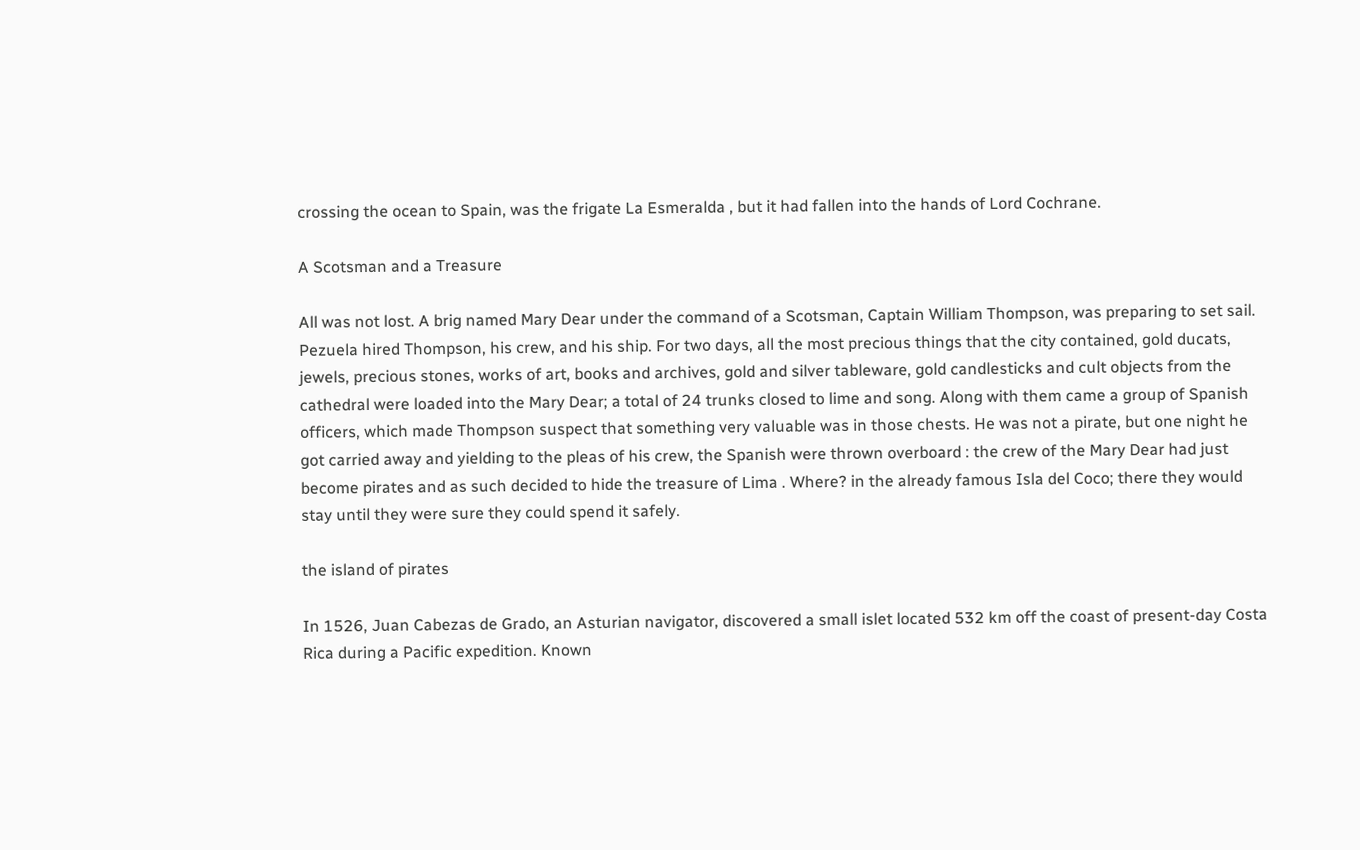crossing the ocean to Spain, was the frigate La Esmeralda , but it had fallen into the hands of Lord Cochrane.

A Scotsman and a Treasure

All was not lost. A brig named Mary Dear under the command of a Scotsman, Captain William Thompson, was preparing to set sail. Pezuela hired Thompson, his crew, and his ship. For two days, all the most precious things that the city contained, gold ducats, jewels, precious stones, works of art, books and archives, gold and silver tableware, gold candlesticks and cult objects from the cathedral were loaded into the Mary Dear; a total of 24 trunks closed to lime and song. Along with them came a group of Spanish officers, which made Thompson suspect that something very valuable was in those chests. He was not a pirate, but one night he got carried away and yielding to the pleas of his crew, the Spanish were thrown overboard : the crew of the Mary Dear had just become pirates and as such decided to hide the treasure of Lima . Where? in the already famous Isla del Coco; there they would stay until they were sure they could spend it safely.

the island of pirates

In 1526, Juan Cabezas de Grado, an Asturian navigator, discovered a small islet located 532 km off the coast of present-day Costa Rica during a Pacific expedition. Known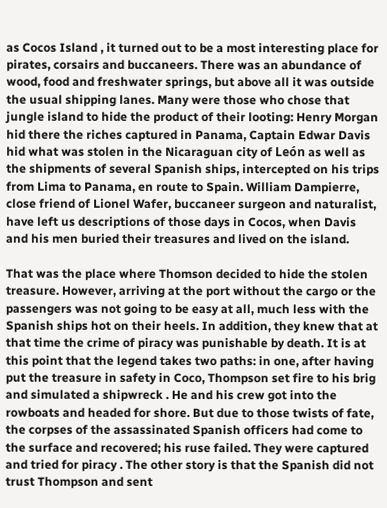as Cocos Island , it turned out to be a most interesting place for pirates, corsairs and buccaneers. There was an abundance of wood, food and freshwater springs, but above all it was outside the usual shipping lanes. Many were those who chose that jungle island to hide the product of their looting: Henry Morgan hid there the riches captured in Panama, Captain Edwar Davis hid what was stolen in the Nicaraguan city of León as well as the shipments of several Spanish ships, intercepted on his trips from Lima to Panama, en route to Spain. William Dampierre, close friend of Lionel Wafer, buccaneer surgeon and naturalist, have left us descriptions of those days in Cocos, when Davis and his men buried their treasures and lived on the island.

That was the place where Thomson decided to hide the stolen treasure. However, arriving at the port without the cargo or the passengers was not going to be easy at all, much less with the Spanish ships hot on their heels. In addition, they knew that at that time the crime of piracy was punishable by death. It is at this point that the legend takes two paths: in one, after having put the treasure in safety in Coco, Thompson set fire to his brig and simulated a shipwreck . He and his crew got into the rowboats and headed for shore. But due to those twists of fate, the corpses of the assassinated Spanish officers had come to the surface and recovered; his ruse failed. They were captured and tried for piracy . The other story is that the Spanish did not trust Thompson and sent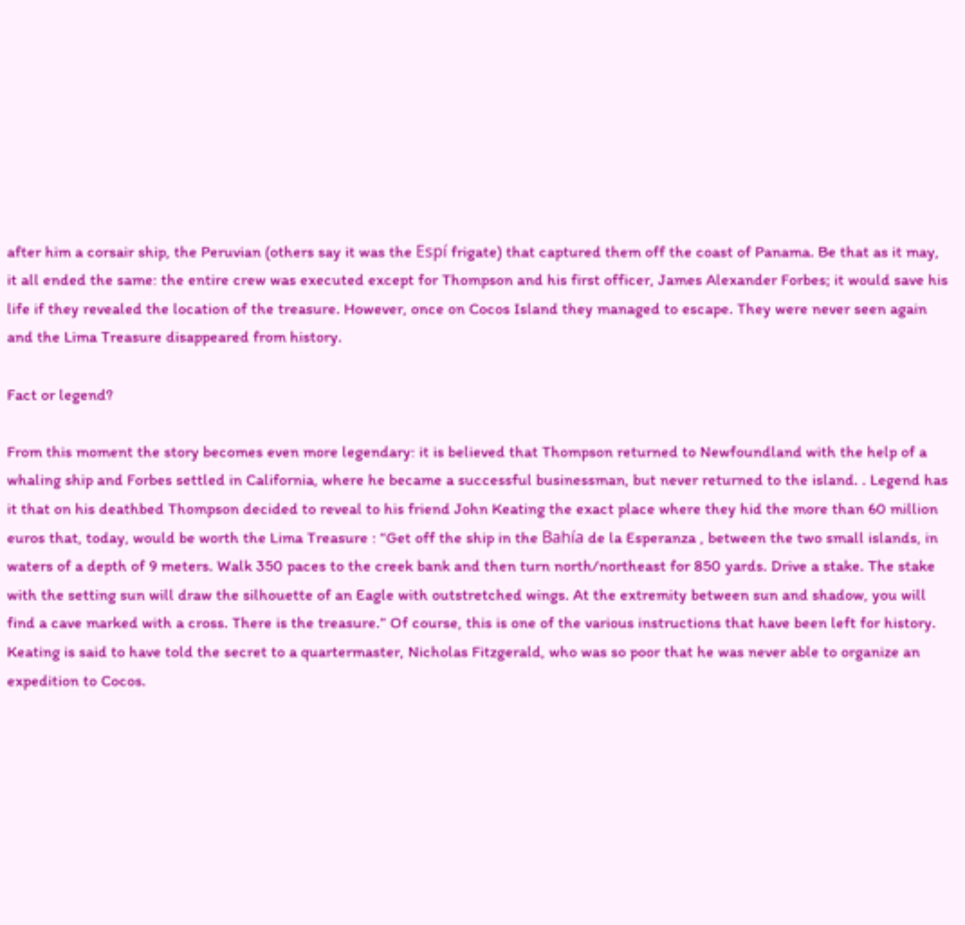after him a corsair ship, the Peruvian (others say it was the Espí frigate) that captured them off the coast of Panama. Be that as it may, it all ended the same: the entire crew was executed except for Thompson and his first officer, James Alexander Forbes; it would save his life if they revealed the location of the treasure. However, once on Cocos Island they managed to escape. They were never seen again and the Lima Treasure disappeared from history.

Fact or legend?

From this moment the story becomes even more legendary: it is believed that Thompson returned to Newfoundland with the help of a whaling ship and Forbes settled in California, where he became a successful businessman, but never returned to the island. . Legend has it that on his deathbed Thompson decided to reveal to his friend John Keating the exact place where they hid the more than 60 million euros that, today, would be worth the Lima Treasure : “Get off the ship in the Bahía de la Esperanza , between the two small islands, in waters of a depth of 9 meters. Walk 350 paces to the creek bank and then turn north/northeast for 850 yards. Drive a stake. The stake with the setting sun will draw the silhouette of an Eagle with outstretched wings. At the extremity between sun and shadow, you will find a cave marked with a cross. There is the treasure.” Of course, this is one of the various instructions that have been left for history. Keating is said to have told the secret to a quartermaster, Nicholas Fitzgerald, who was so poor that he was never able to organize an expedition to Cocos.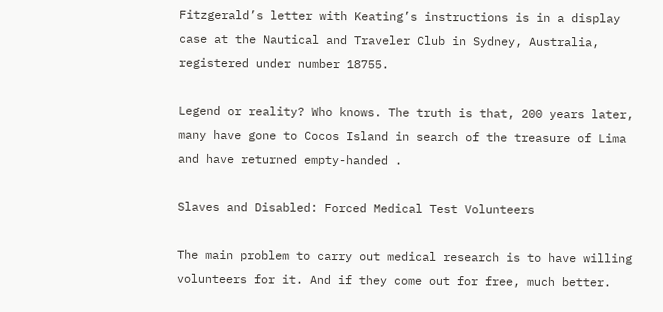Fitzgerald’s letter with Keating’s instructions is in a display case at the Nautical and Traveler Club in Sydney, Australia, registered under number 18755.

Legend or reality? Who knows. The truth is that, 200 years later, many have gone to Cocos Island in search of the treasure of Lima and have returned empty-handed .

Slaves and Disabled: Forced Medical Test Volunteers

The main problem to carry out medical research is to have willing volunteers for it. And if they come out for free, much better.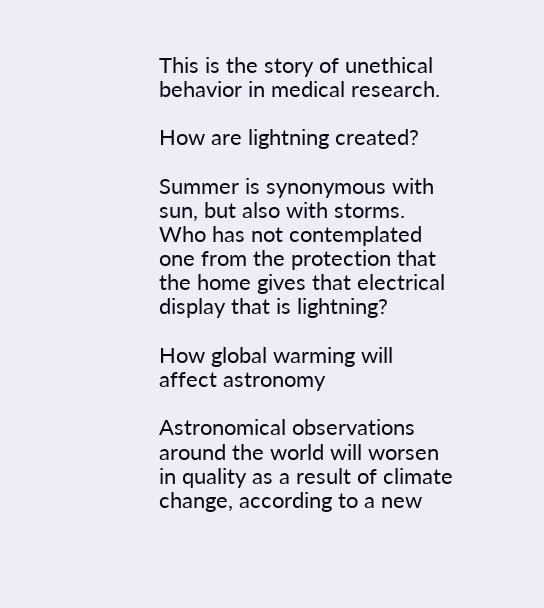This is the story of unethical behavior in medical research.

How are lightning created?

Summer is synonymous with sun, but also with storms. Who has not contemplated one from the protection that the home gives that electrical display that is lightning?

How global warming will affect astronomy

Astronomical observations around the world will worsen in quality as a result of climate change, according to a new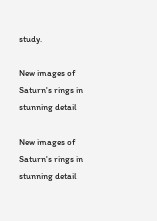study.

New images of Saturn's rings in stunning detail

New images of Saturn's rings in stunning detail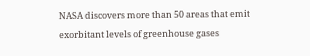NASA discovers more than 50 areas that emit exorbitant levels of greenhouse gases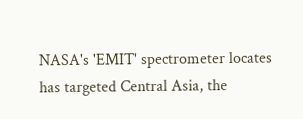NASA's 'EMIT' spectrometer locates has targeted Central Asia, the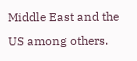Middle East and the US among others.